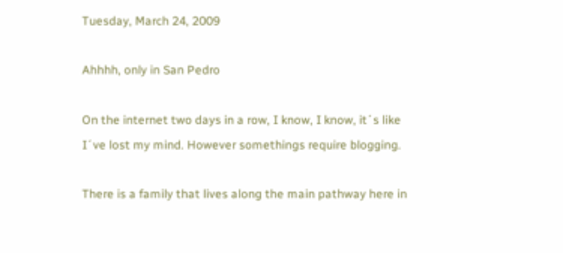Tuesday, March 24, 2009

Ahhhh, only in San Pedro

On the internet two days in a row, I know, I know, it´s like I´ve lost my mind. However somethings require blogging.

There is a family that lives along the main pathway here in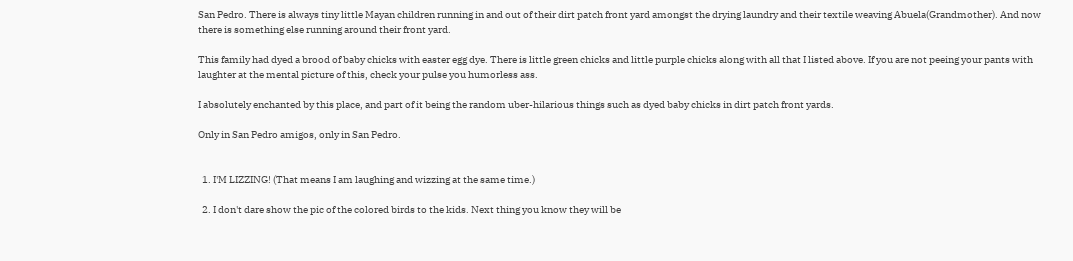San Pedro. There is always tiny little Mayan children running in and out of their dirt patch front yard amongst the drying laundry and their textile weaving Abuela(Grandmother). And now there is something else running around their front yard.

This family had dyed a brood of baby chicks with easter egg dye. There is little green chicks and little purple chicks along with all that I listed above. If you are not peeing your pants with laughter at the mental picture of this, check your pulse you humorless ass.

I absolutely enchanted by this place, and part of it being the random uber-hilarious things such as dyed baby chicks in dirt patch front yards.

Only in San Pedro amigos, only in San Pedro.


  1. I'M LIZZING! (That means I am laughing and wizzing at the same time.)

  2. I don't dare show the pic of the colored birds to the kids. Next thing you know they will be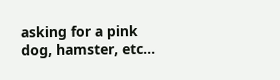asking for a pink dog, hamster, etc...